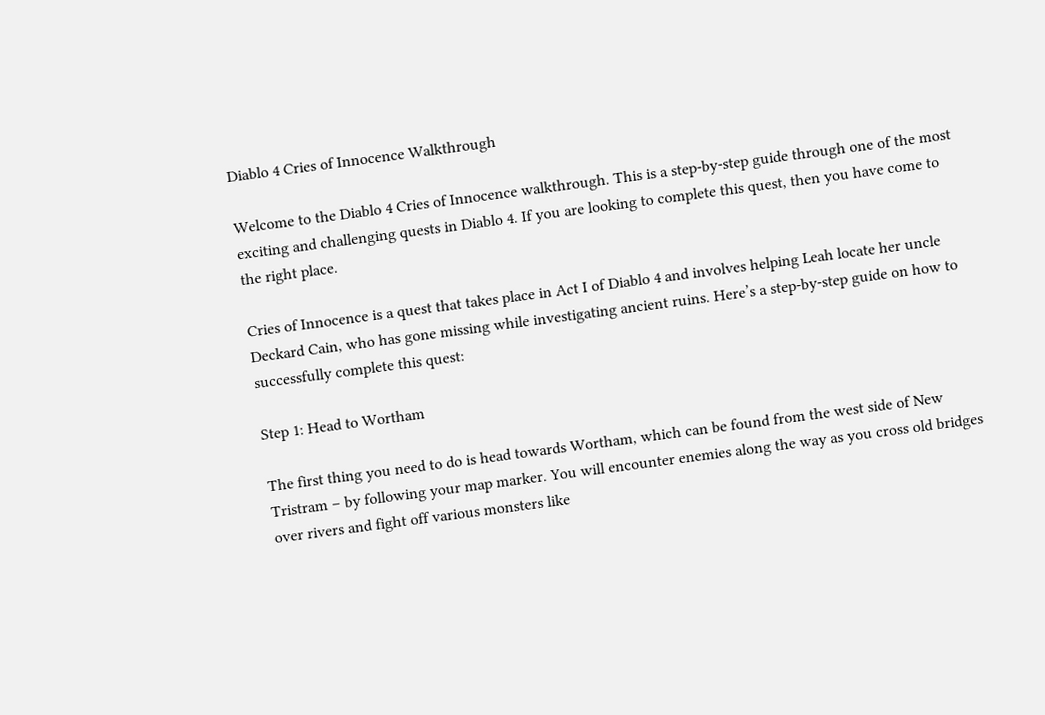Diablo 4 Cries of Innocence Walkthrough

Welcome to the Diablo 4 Cries of Innocence walkthrough. This is a step-by-step guide through one of the most exciting and challenging quests in Diablo 4. If you are looking to complete this quest, then you have come to the right place.

Cries of Innocence is a quest that takes place in Act I of Diablo 4 and involves helping Leah locate her uncle Deckard Cain, who has gone missing while investigating ancient ruins. Here’s a step-by-step guide on how to successfully complete this quest:

Step 1: Head to Wortham

The first thing you need to do is head towards Wortham, which can be found from the west side of New Tristram – by following your map marker. You will encounter enemies along the way as you cross old bridges over rivers and fight off various monsters like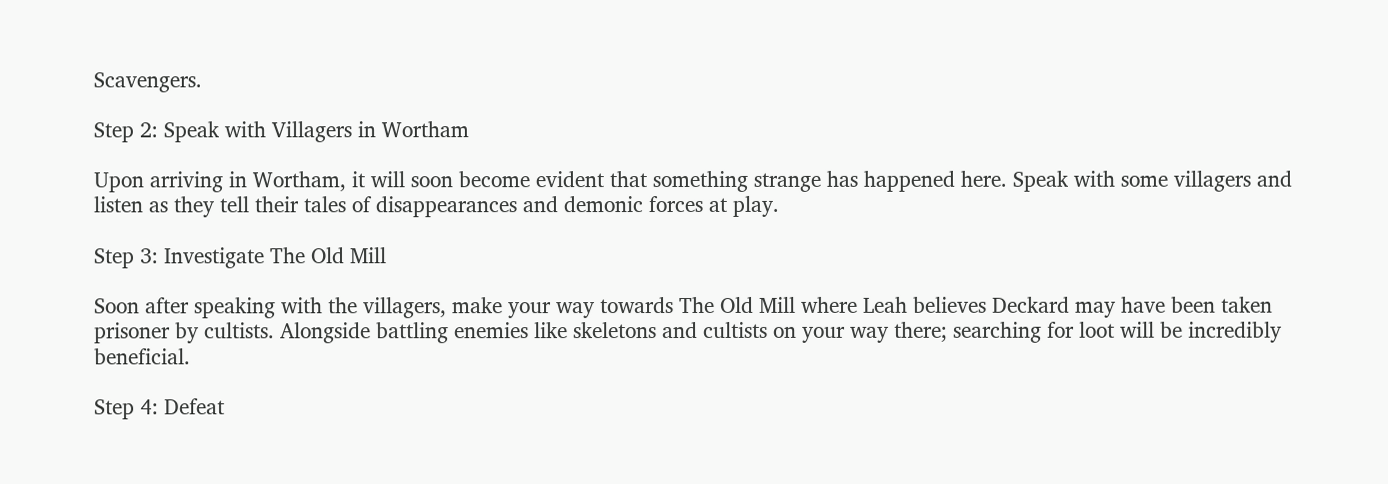Scavengers.

Step 2: Speak with Villagers in Wortham

Upon arriving in Wortham, it will soon become evident that something strange has happened here. Speak with some villagers and listen as they tell their tales of disappearances and demonic forces at play.

Step 3: Investigate The Old Mill

Soon after speaking with the villagers, make your way towards The Old Mill where Leah believes Deckard may have been taken prisoner by cultists. Alongside battling enemies like skeletons and cultists on your way there; searching for loot will be incredibly beneficial.

Step 4: Defeat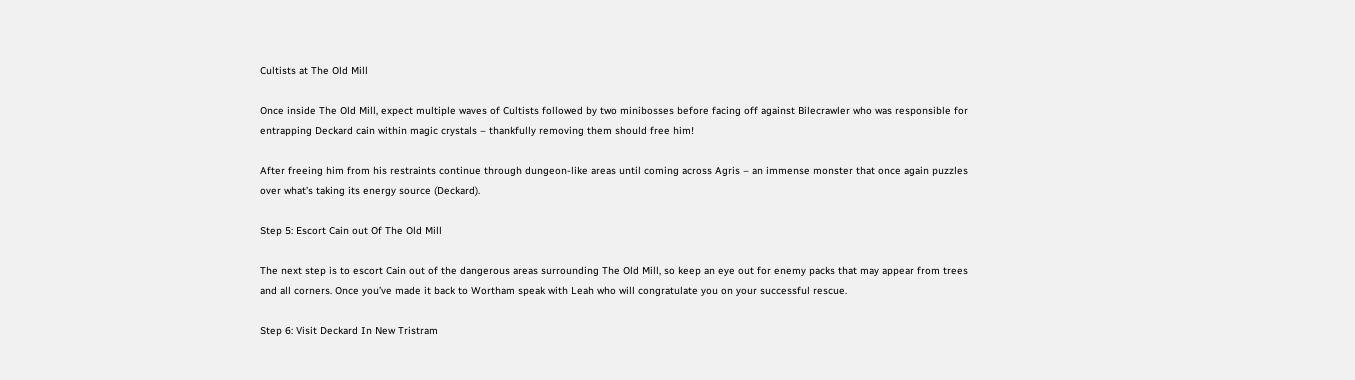Cultists at The Old Mill

Once inside The Old Mill, expect multiple waves of Cultists followed by two minibosses before facing off against Bilecrawler who was responsible for entrapping Deckard cain within magic crystals – thankfully removing them should free him!

After freeing him from his restraints continue through dungeon-like areas until coming across Agris – an immense monster that once again puzzles over what’s taking its energy source (Deckard).

Step 5: Escort Cain out Of The Old Mill

The next step is to escort Cain out of the dangerous areas surrounding The Old Mill, so keep an eye out for enemy packs that may appear from trees and all corners. Once you’ve made it back to Wortham speak with Leah who will congratulate you on your successful rescue.

Step 6: Visit Deckard In New Tristram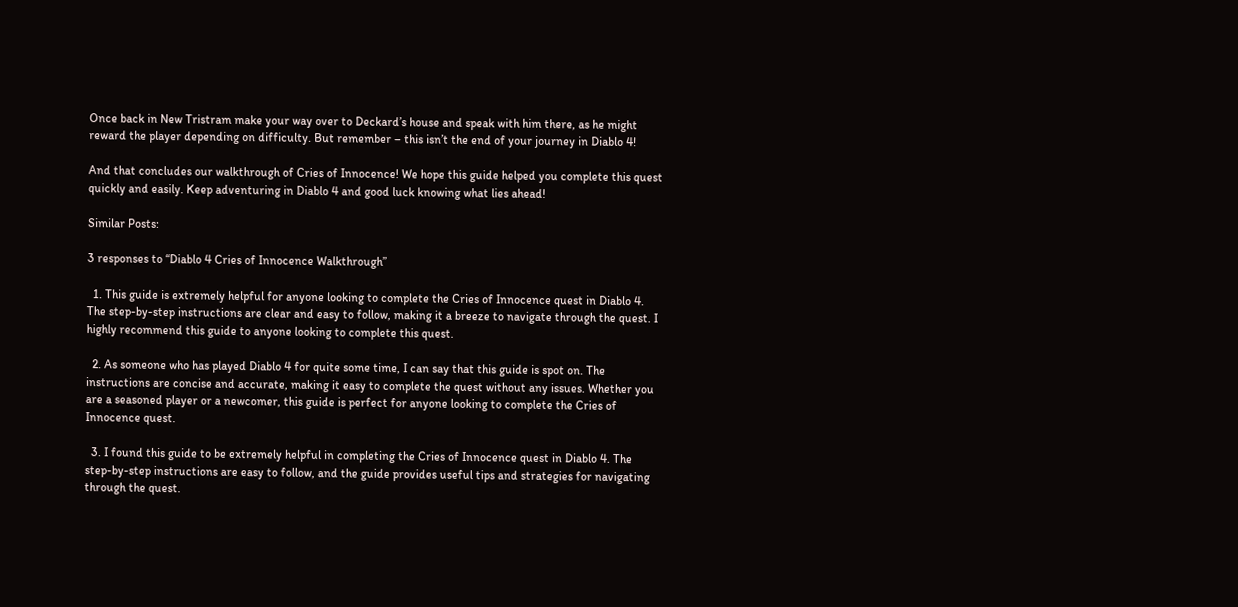Once back in New Tristram make your way over to Deckard’s house and speak with him there, as he might reward the player depending on difficulty. But remember – this isn’t the end of your journey in Diablo 4!

And that concludes our walkthrough of Cries of Innocence! We hope this guide helped you complete this quest quickly and easily. Keep adventuring in Diablo 4 and good luck knowing what lies ahead!

Similar Posts:

3 responses to “Diablo 4 Cries of Innocence Walkthrough”

  1. This guide is extremely helpful for anyone looking to complete the Cries of Innocence quest in Diablo 4. The step-by-step instructions are clear and easy to follow, making it a breeze to navigate through the quest. I highly recommend this guide to anyone looking to complete this quest.

  2. As someone who has played Diablo 4 for quite some time, I can say that this guide is spot on. The instructions are concise and accurate, making it easy to complete the quest without any issues. Whether you are a seasoned player or a newcomer, this guide is perfect for anyone looking to complete the Cries of Innocence quest.

  3. I found this guide to be extremely helpful in completing the Cries of Innocence quest in Diablo 4. The step-by-step instructions are easy to follow, and the guide provides useful tips and strategies for navigating through the quest.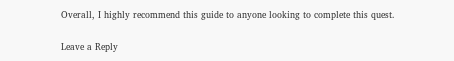Overall, I highly recommend this guide to anyone looking to complete this quest.

Leave a Reply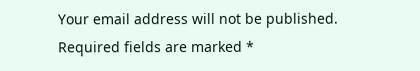Your email address will not be published. Required fields are marked *